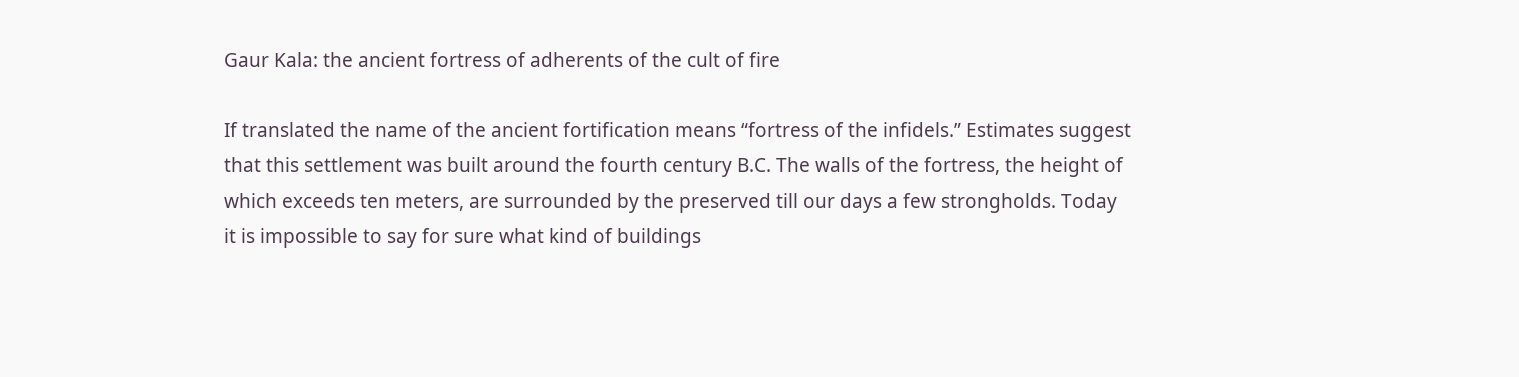Gaur Kala: the ancient fortress of adherents of the cult of fire

If translated the name of the ancient fortification means “fortress of the infidels.” Estimates suggest that this settlement was built around the fourth century B.C. The walls of the fortress, the height of which exceeds ten meters, are surrounded by the preserved till our days a few strongholds. Today it is impossible to say for sure what kind of buildings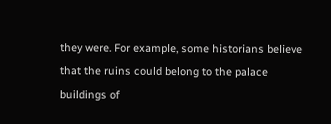they were. For example, some historians believe that the ruins could belong to the palace buildings of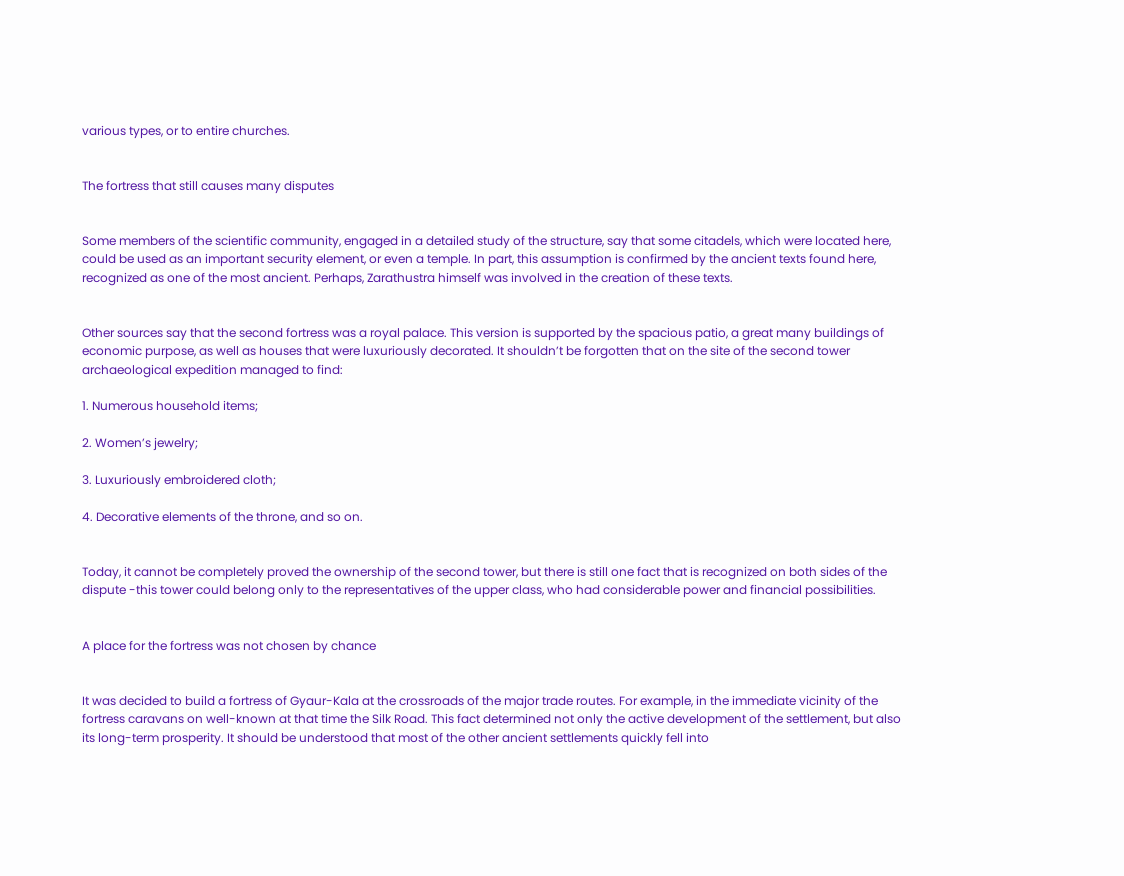various types, or to entire churches.


The fortress that still causes many disputes


Some members of the scientific community, engaged in a detailed study of the structure, say that some citadels, which were located here, could be used as an important security element, or even a temple. In part, this assumption is confirmed by the ancient texts found here, recognized as one of the most ancient. Perhaps, Zarathustra himself was involved in the creation of these texts.


Other sources say that the second fortress was a royal palace. This version is supported by the spacious patio, a great many buildings of economic purpose, as well as houses that were luxuriously decorated. It shouldn’t be forgotten that on the site of the second tower archaeological expedition managed to find:

1. Numerous household items;

2. Women’s jewelry;

3. Luxuriously embroidered cloth;

4. Decorative elements of the throne, and so on.


Today, it cannot be completely proved the ownership of the second tower, but there is still one fact that is recognized on both sides of the dispute -this tower could belong only to the representatives of the upper class, who had considerable power and financial possibilities.


A place for the fortress was not chosen by chance


It was decided to build a fortress of Gyaur-Kala at the crossroads of the major trade routes. For example, in the immediate vicinity of the fortress caravans on well-known at that time the Silk Road. This fact determined not only the active development of the settlement, but also its long-term prosperity. It should be understood that most of the other ancient settlements quickly fell into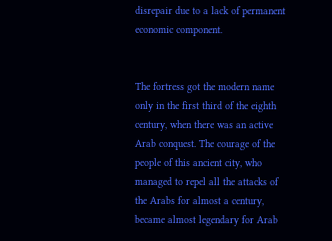disrepair due to a lack of permanent economic component.


The fortress got the modern name only in the first third of the eighth century, when there was an active Arab conquest. The courage of the people of this ancient city, who managed to repel all the attacks of the Arabs for almost a century, became almost legendary for Arab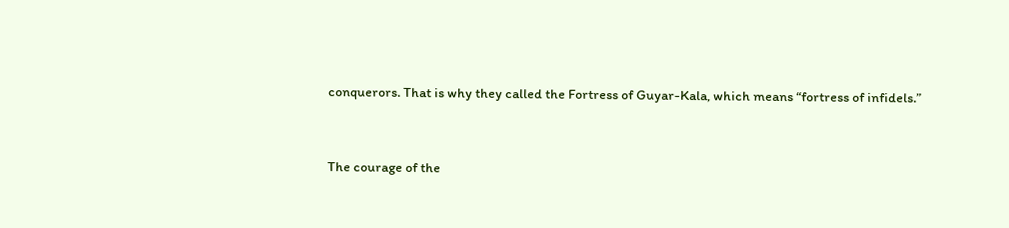conquerors. That is why they called the Fortress of Guyar-Kala, which means “fortress of infidels.”


The courage of the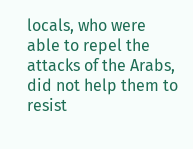locals, who were able to repel the attacks of the Arabs, did not help them to resist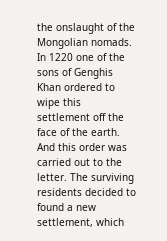the onslaught of the Mongolian nomads. In 1220 one of the sons of Genghis Khan ordered to wipe this settlement off the face of the earth. And this order was carried out to the letter. The surviving residents decided to found a new settlement, which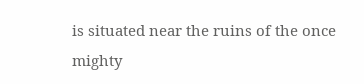is situated near the ruins of the once mighty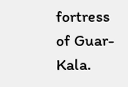fortress of Guar-Kala.